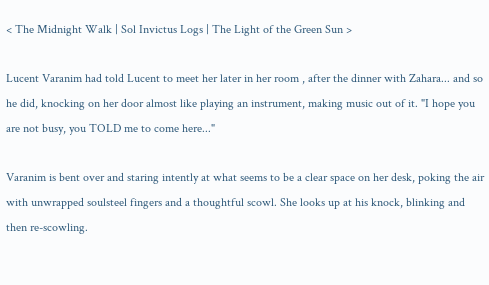< The Midnight Walk | Sol Invictus Logs | The Light of the Green Sun >

Lucent Varanim had told Lucent to meet her later in her room , after the dinner with Zahara... and so he did, knocking on her door almost like playing an instrument, making music out of it. "I hope you are not busy, you TOLD me to come here..."

Varanim is bent over and staring intently at what seems to be a clear space on her desk, poking the air with unwrapped soulsteel fingers and a thoughtful scowl. She looks up at his knock, blinking and then re-scowling.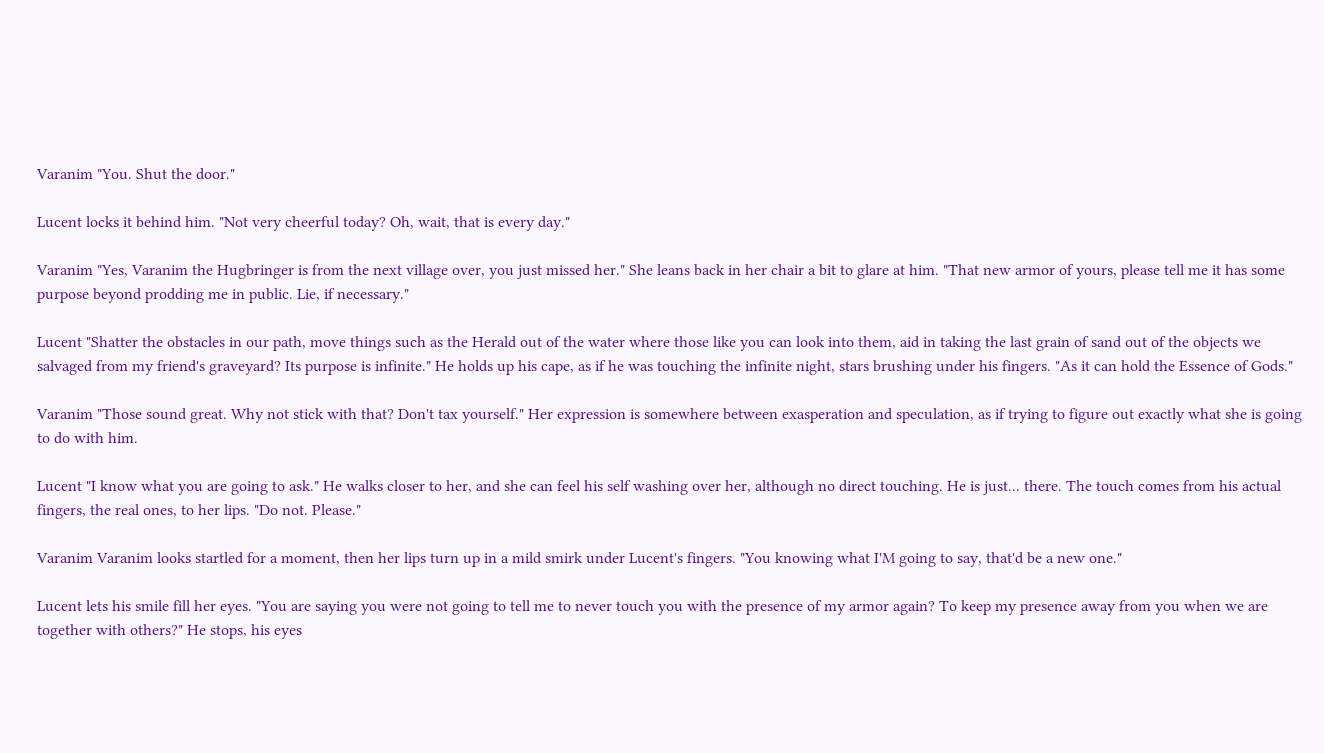Varanim "You. Shut the door."

Lucent locks it behind him. "Not very cheerful today? Oh, wait, that is every day."

Varanim "Yes, Varanim the Hugbringer is from the next village over, you just missed her." She leans back in her chair a bit to glare at him. "That new armor of yours, please tell me it has some purpose beyond prodding me in public. Lie, if necessary."

Lucent "Shatter the obstacles in our path, move things such as the Herald out of the water where those like you can look into them, aid in taking the last grain of sand out of the objects we salvaged from my friend's graveyard? Its purpose is infinite." He holds up his cape, as if he was touching the infinite night, stars brushing under his fingers. "As it can hold the Essence of Gods."

Varanim "Those sound great. Why not stick with that? Don't tax yourself." Her expression is somewhere between exasperation and speculation, as if trying to figure out exactly what she is going to do with him.

Lucent "I know what you are going to ask." He walks closer to her, and she can feel his self washing over her, although no direct touching. He is just... there. The touch comes from his actual fingers, the real ones, to her lips. "Do not. Please."

Varanim Varanim looks startled for a moment, then her lips turn up in a mild smirk under Lucent's fingers. "You knowing what I'M going to say, that'd be a new one."

Lucent lets his smile fill her eyes. "You are saying you were not going to tell me to never touch you with the presence of my armor again? To keep my presence away from you when we are together with others?" He stops, his eyes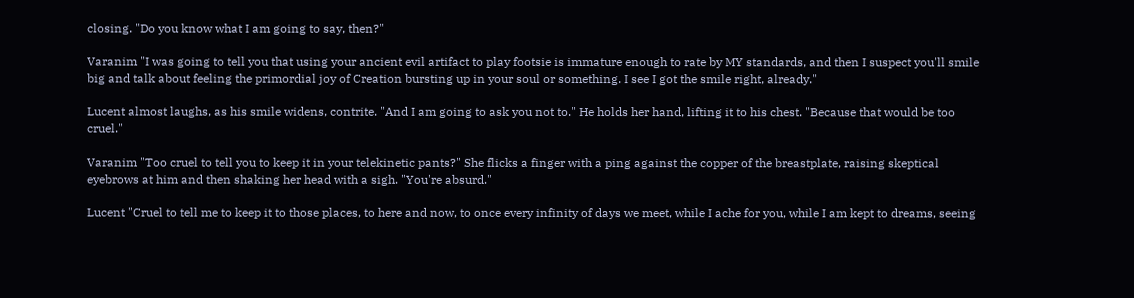closing. "Do you know what I am going to say, then?"

Varanim "I was going to tell you that using your ancient evil artifact to play footsie is immature enough to rate by MY standards, and then I suspect you'll smile big and talk about feeling the primordial joy of Creation bursting up in your soul or something. I see I got the smile right, already."

Lucent almost laughs, as his smile widens, contrite. "And I am going to ask you not to." He holds her hand, lifting it to his chest. "Because that would be too cruel."

Varanim "Too cruel to tell you to keep it in your telekinetic pants?" She flicks a finger with a ping against the copper of the breastplate, raising skeptical eyebrows at him and then shaking her head with a sigh. "You're absurd."

Lucent "Cruel to tell me to keep it to those places, to here and now, to once every infinity of days we meet, while I ache for you, while I am kept to dreams, seeing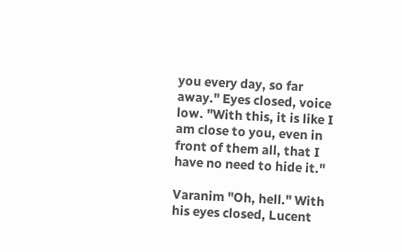you every day, so far away." Eyes closed, voice low. "With this, it is like I am close to you, even in front of them all, that I have no need to hide it."

Varanim "Oh, hell." With his eyes closed, Lucent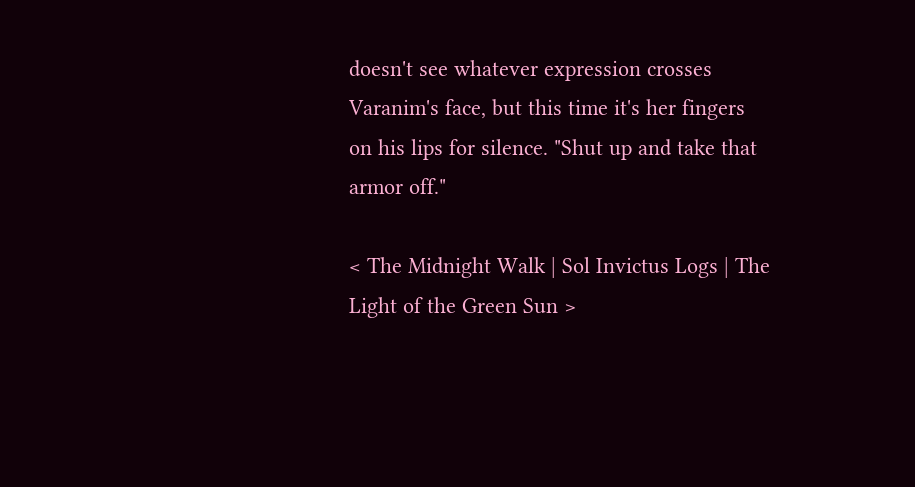doesn't see whatever expression crosses Varanim's face, but this time it's her fingers on his lips for silence. "Shut up and take that armor off."

< The Midnight Walk | Sol Invictus Logs | The Light of the Green Sun >